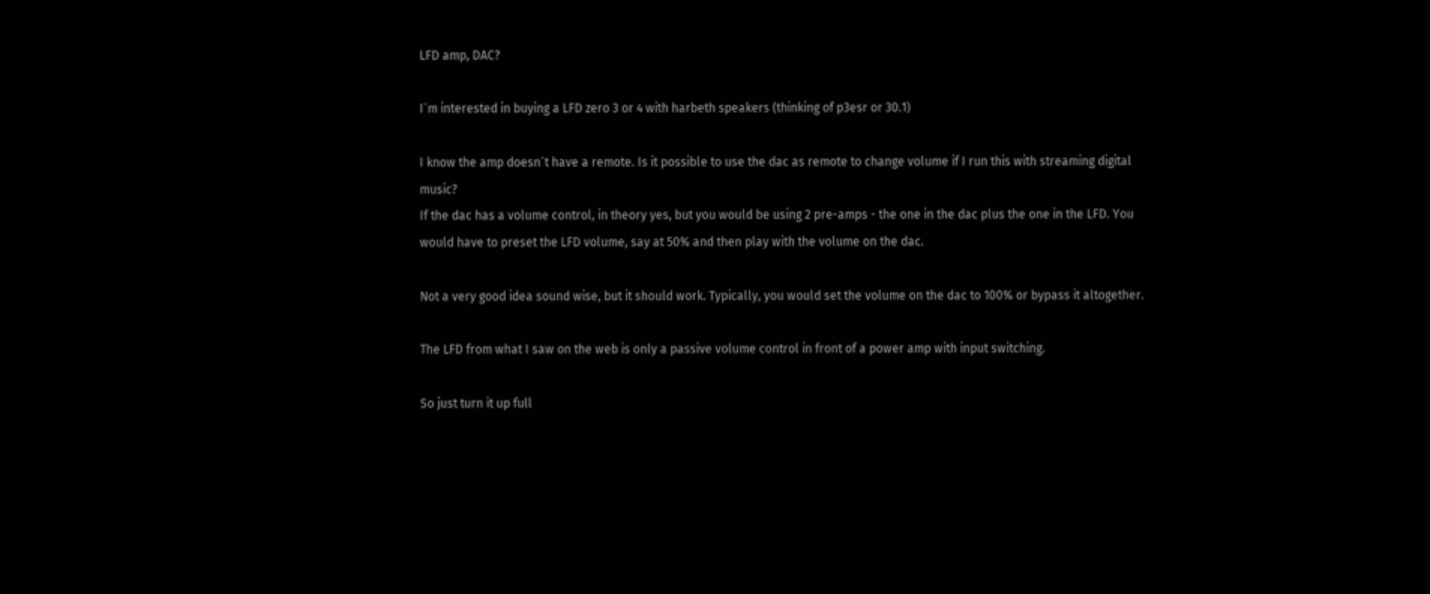LFD amp, DAC?

I´m interested in buying a LFD zero 3 or 4 with harbeth speakers (thinking of p3esr or 30.1)

I know the amp doesn´t have a remote. Is it possible to use the dac as remote to change volume if I run this with streaming digital music?
If the dac has a volume control, in theory yes, but you would be using 2 pre-amps - the one in the dac plus the one in the LFD. You would have to preset the LFD volume, say at 50% and then play with the volume on the dac.

Not a very good idea sound wise, but it should work. Typically, you would set the volume on the dac to 100% or bypass it altogether.

The LFD from what I saw on the web is only a passive volume control in front of a power amp with input switching.

So just turn it up full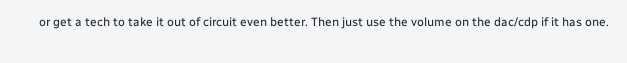or get a tech to take it out of circuit even better. Then just use the volume on the dac/cdp if it has one.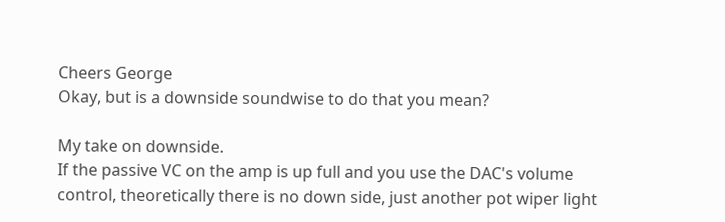Cheers George
Okay, but is a downside soundwise to do that you mean?

My take on downside.
If the passive VC on the amp is up full and you use the DAC's volume control, theoretically there is no down side, just another pot wiper light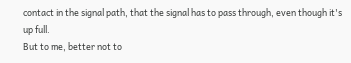contact in the signal path, that the signal has to pass through, even though it's up full.
But to me, better not to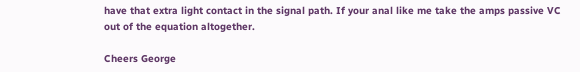have that extra light contact in the signal path. If your anal like me take the amps passive VC out of the equation altogether.

Cheers George